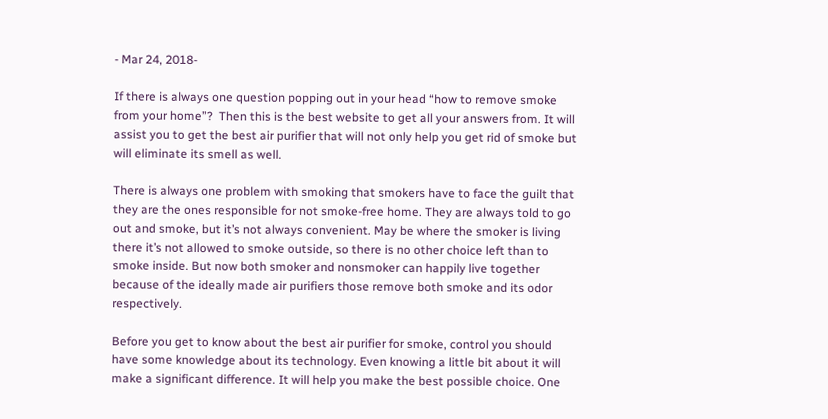- Mar 24, 2018-

If there is always one question popping out in your head “how to remove smoke from your home”?  Then this is the best website to get all your answers from. It will assist you to get the best air purifier that will not only help you get rid of smoke but will eliminate its smell as well.

There is always one problem with smoking that smokers have to face the guilt that they are the ones responsible for not smoke-free home. They are always told to go out and smoke, but it’s not always convenient. May be where the smoker is living there it’s not allowed to smoke outside, so there is no other choice left than to smoke inside. But now both smoker and nonsmoker can happily live together because of the ideally made air purifiers those remove both smoke and its odor respectively.

Before you get to know about the best air purifier for smoke, control you should have some knowledge about its technology. Even knowing a little bit about it will make a significant difference. It will help you make the best possible choice. One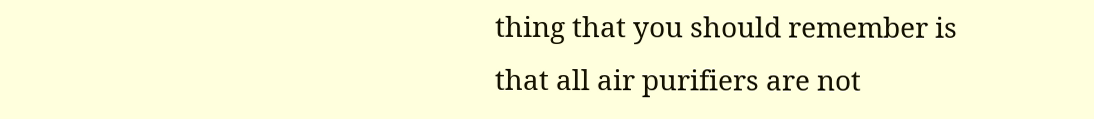thing that you should remember is that all air purifiers are not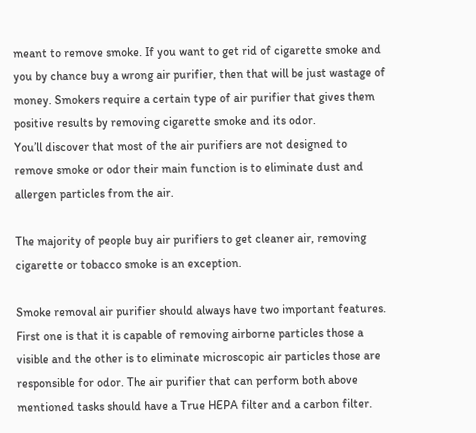meant to remove smoke. If you want to get rid of cigarette smoke and you by chance buy a wrong air purifier, then that will be just wastage of money. Smokers require a certain type of air purifier that gives them positive results by removing cigarette smoke and its odor.
You’ll discover that most of the air purifiers are not designed to remove smoke or odor their main function is to eliminate dust and allergen particles from the air.

The majority of people buy air purifiers to get cleaner air, removing cigarette or tobacco smoke is an exception.

Smoke removal air purifier should always have two important features. First one is that it is capable of removing airborne particles those a visible and the other is to eliminate microscopic air particles those are responsible for odor. The air purifier that can perform both above mentioned tasks should have a True HEPA filter and a carbon filter.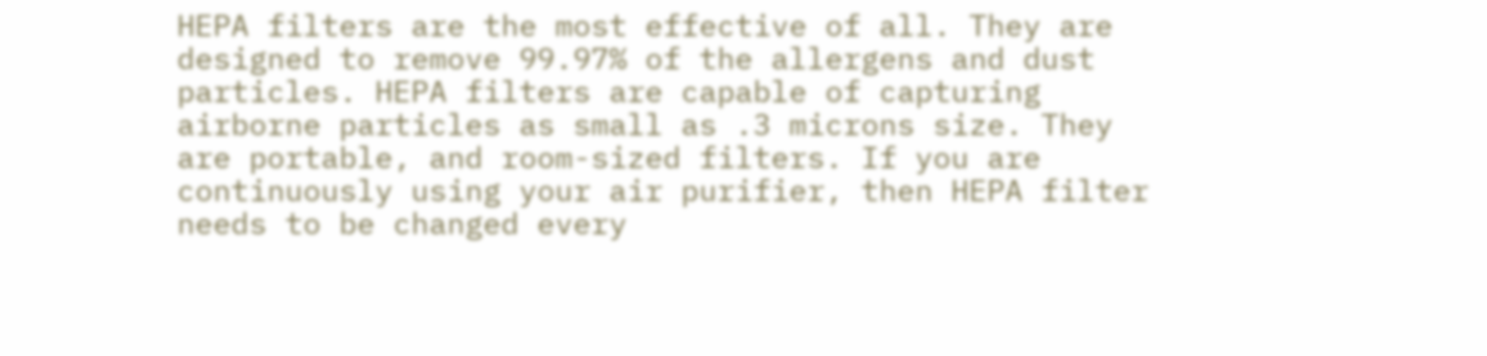HEPA filters are the most effective of all. They are designed to remove 99.97% of the allergens and dust particles. HEPA filters are capable of capturing airborne particles as small as .3 microns size. They are portable, and room-sized filters. If you are continuously using your air purifier, then HEPA filter needs to be changed every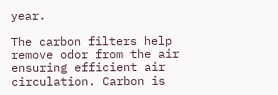year.

The carbon filters help remove odor from the air ensuring efficient air circulation. Carbon is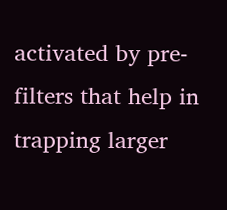activated by pre-filters that help in trapping larger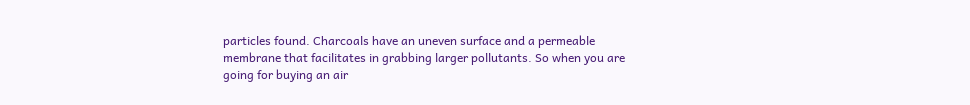particles found. Charcoals have an uneven surface and a permeable membrane that facilitates in grabbing larger pollutants. So when you are going for buying an air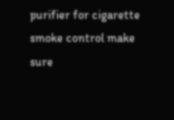purifier for cigarette smoke control make sure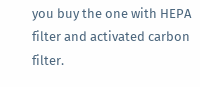you buy the one with HEPA filter and activated carbon filter.